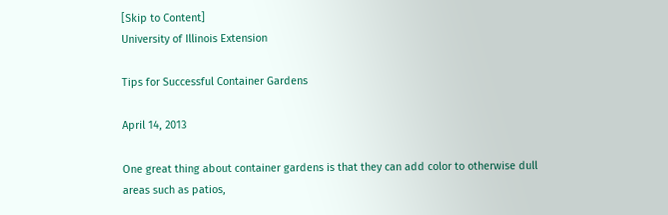[Skip to Content]
University of Illinois Extension

Tips for Successful Container Gardens

April 14, 2013

One great thing about container gardens is that they can add color to otherwise dull areas such as patios,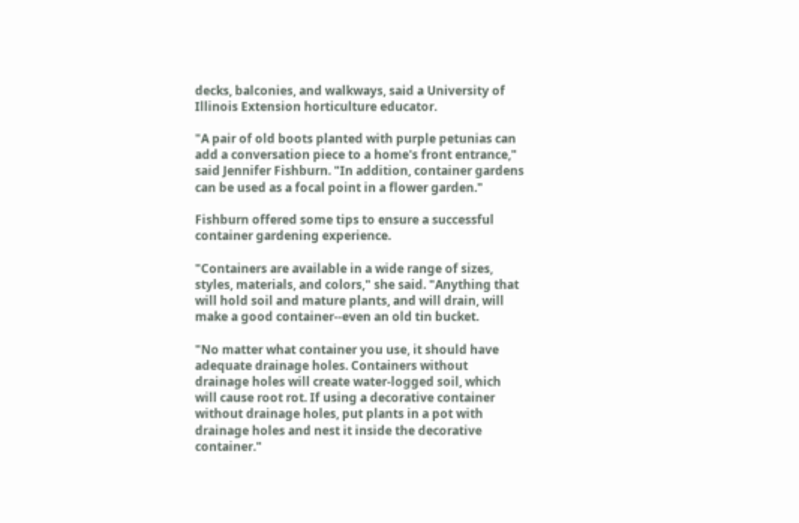decks, balconies, and walkways, said a University of Illinois Extension horticulture educator.

"A pair of old boots planted with purple petunias can add a conversation piece to a home's front entrance," said Jennifer Fishburn. "In addition, container gardens can be used as a focal point in a flower garden."

Fishburn offered some tips to ensure a successful container gardening experience.

"Containers are available in a wide range of sizes, styles, materials, and colors," she said. "Anything that will hold soil and mature plants, and will drain, will make a good container--even an old tin bucket.

"No matter what container you use, it should have adequate drainage holes. Containers without drainage holes will create water-logged soil, which will cause root rot. If using a decorative container without drainage holes, put plants in a pot with drainage holes and nest it inside the decorative container."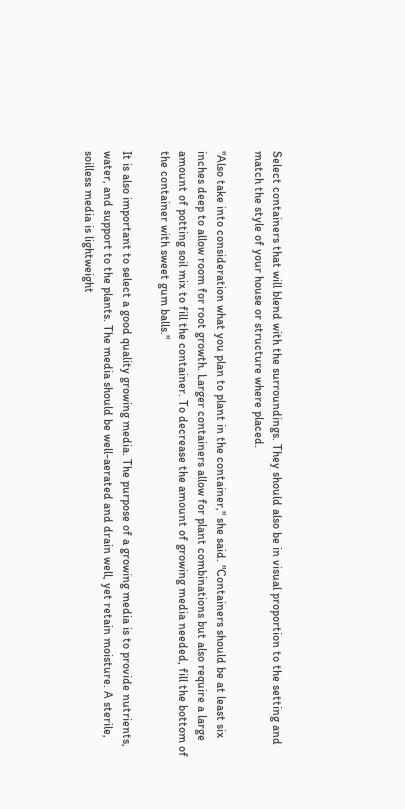Select containers that will blend with the surroundings. They should also be in visual proportion to the setting and match the style of your house or structure where placed.

"Also take into consideration what you plan to plant in the container," she said. "Containers should be at least six inches deep to allow room for root growth. Larger containers allow for plant combinations but also require a large amount of potting soil mix to fill the container. To decrease the amount of growing media needed, fill the bottom of the container with sweet gum balls."

It is also important to select a good quality growing media. The purpose of a growing media is to provide nutrients, water, and support to the plants. The media should be well-aerated and drain well, yet retain moisture. A sterile, soilless media is lightweight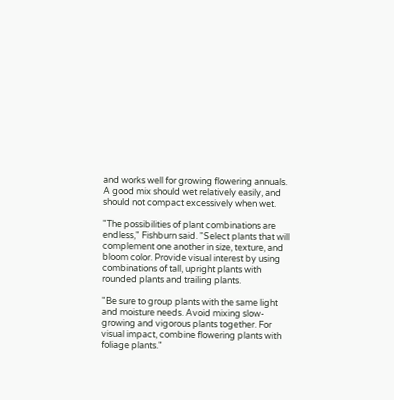and works well for growing flowering annuals. A good mix should wet relatively easily, and should not compact excessively when wet.

"The possibilities of plant combinations are endless," Fishburn said. "Select plants that will complement one another in size, texture, and bloom color. Provide visual interest by using combinations of tall, upright plants with rounded plants and trailing plants.

"Be sure to group plants with the same light and moisture needs. Avoid mixing slow-growing and vigorous plants together. For visual impact, combine flowering plants with foliage plants."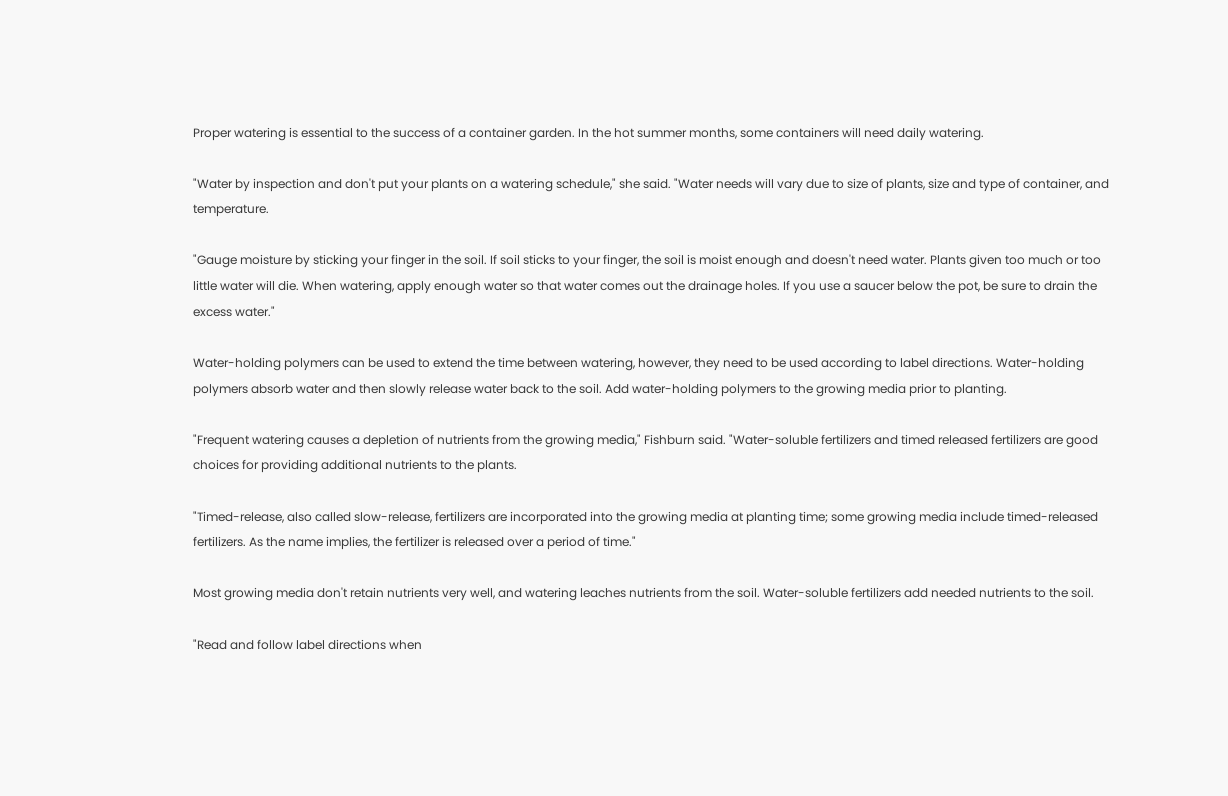Proper watering is essential to the success of a container garden. In the hot summer months, some containers will need daily watering.

"Water by inspection and don't put your plants on a watering schedule," she said. "Water needs will vary due to size of plants, size and type of container, and temperature.

"Gauge moisture by sticking your finger in the soil. If soil sticks to your finger, the soil is moist enough and doesn't need water. Plants given too much or too little water will die. When watering, apply enough water so that water comes out the drainage holes. If you use a saucer below the pot, be sure to drain the excess water."

Water-holding polymers can be used to extend the time between watering, however, they need to be used according to label directions. Water-holding polymers absorb water and then slowly release water back to the soil. Add water-holding polymers to the growing media prior to planting.

"Frequent watering causes a depletion of nutrients from the growing media," Fishburn said. "Water-soluble fertilizers and timed released fertilizers are good choices for providing additional nutrients to the plants.

"Timed-release, also called slow-release, fertilizers are incorporated into the growing media at planting time; some growing media include timed-released fertilizers. As the name implies, the fertilizer is released over a period of time."

Most growing media don't retain nutrients very well, and watering leaches nutrients from the soil. Water-soluble fertilizers add needed nutrients to the soil.

"Read and follow label directions when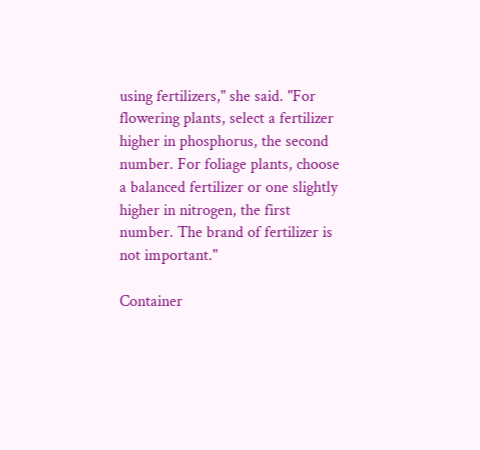using fertilizers," she said. "For flowering plants, select a fertilizer higher in phosphorus, the second number. For foliage plants, choose a balanced fertilizer or one slightly higher in nitrogen, the first number. The brand of fertilizer is not important."

Container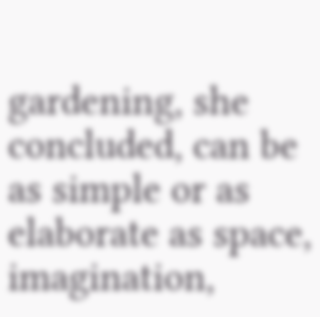gardening, she concluded, can be as simple or as elaborate as space, imagination,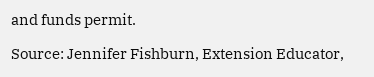and funds permit.

Source: Jennifer Fishburn, Extension Educator,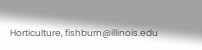Horticulture, fishburn@illinois.edu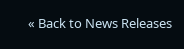« Back to News Releases